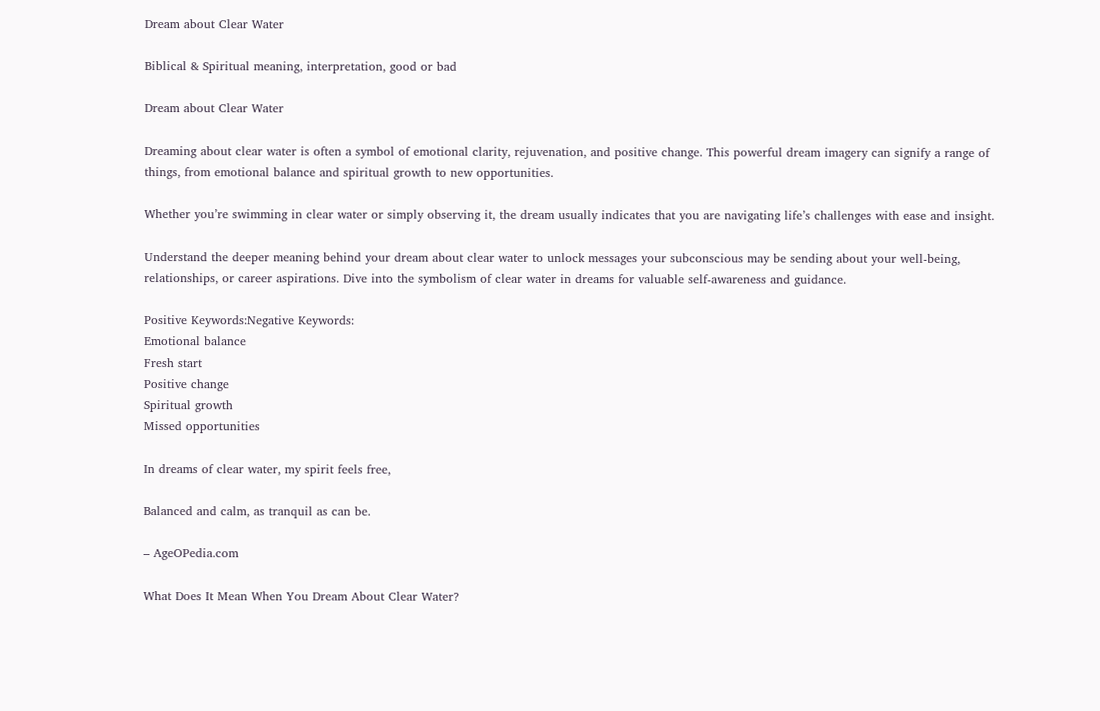Dream about Clear Water

Biblical & Spiritual meaning, interpretation, good or bad

Dream about Clear Water

Dreaming about clear water is often a symbol of emotional clarity, rejuvenation, and positive change. This powerful dream imagery can signify a range of things, from emotional balance and spiritual growth to new opportunities.

Whether you’re swimming in clear water or simply observing it, the dream usually indicates that you are navigating life’s challenges with ease and insight.

Understand the deeper meaning behind your dream about clear water to unlock messages your subconscious may be sending about your well-being, relationships, or career aspirations. Dive into the symbolism of clear water in dreams for valuable self-awareness and guidance.

Positive Keywords:Negative Keywords:
Emotional balance
Fresh start
Positive change
Spiritual growth
Missed opportunities

In dreams of clear water, my spirit feels free,

Balanced and calm, as tranquil as can be.

– AgeOPedia.com

What Does It Mean When You Dream About Clear Water?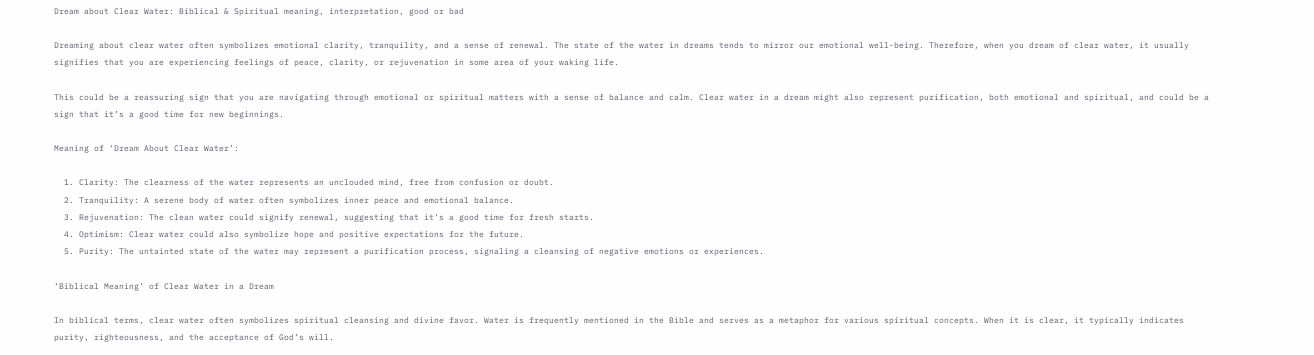Dream about Clear Water: Biblical & Spiritual meaning, interpretation, good or bad

Dreaming about clear water often symbolizes emotional clarity, tranquility, and a sense of renewal. The state of the water in dreams tends to mirror our emotional well-being. Therefore, when you dream of clear water, it usually signifies that you are experiencing feelings of peace, clarity, or rejuvenation in some area of your waking life.

This could be a reassuring sign that you are navigating through emotional or spiritual matters with a sense of balance and calm. Clear water in a dream might also represent purification, both emotional and spiritual, and could be a sign that it’s a good time for new beginnings.

Meaning of ‘Dream About Clear Water’:

  1. Clarity: The clearness of the water represents an unclouded mind, free from confusion or doubt.
  2. Tranquility: A serene body of water often symbolizes inner peace and emotional balance.
  3. Rejuvenation: The clean water could signify renewal, suggesting that it’s a good time for fresh starts.
  4. Optimism: Clear water could also symbolize hope and positive expectations for the future.
  5. Purity: The untainted state of the water may represent a purification process, signaling a cleansing of negative emotions or experiences.

‘Biblical Meaning’ of Clear Water in a Dream

In biblical terms, clear water often symbolizes spiritual cleansing and divine favor. Water is frequently mentioned in the Bible and serves as a metaphor for various spiritual concepts. When it is clear, it typically indicates purity, righteousness, and the acceptance of God’s will.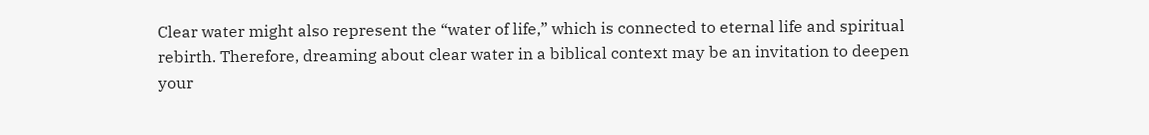Clear water might also represent the “water of life,” which is connected to eternal life and spiritual rebirth. Therefore, dreaming about clear water in a biblical context may be an invitation to deepen your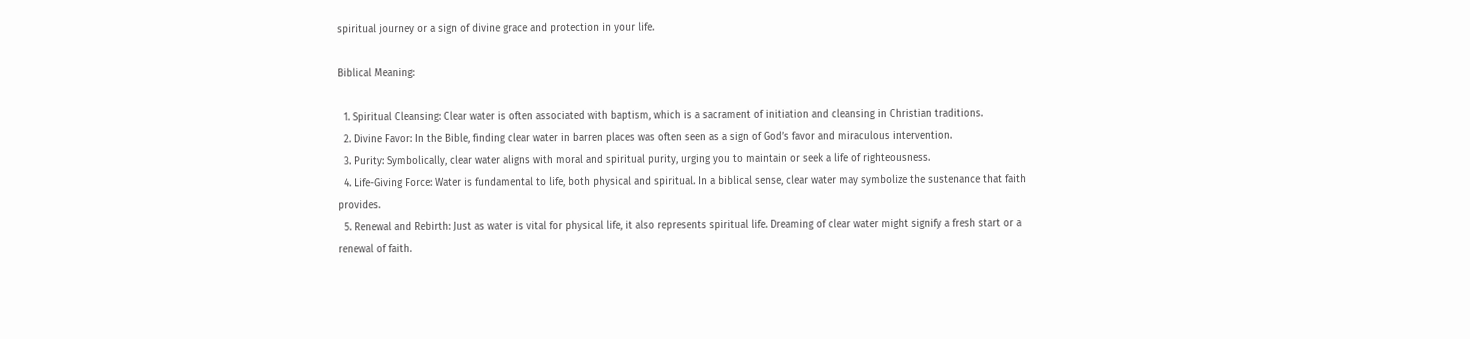spiritual journey or a sign of divine grace and protection in your life.

Biblical Meaning:

  1. Spiritual Cleansing: Clear water is often associated with baptism, which is a sacrament of initiation and cleansing in Christian traditions.
  2. Divine Favor: In the Bible, finding clear water in barren places was often seen as a sign of God’s favor and miraculous intervention.
  3. Purity: Symbolically, clear water aligns with moral and spiritual purity, urging you to maintain or seek a life of righteousness.
  4. Life-Giving Force: Water is fundamental to life, both physical and spiritual. In a biblical sense, clear water may symbolize the sustenance that faith provides.
  5. Renewal and Rebirth: Just as water is vital for physical life, it also represents spiritual life. Dreaming of clear water might signify a fresh start or a renewal of faith.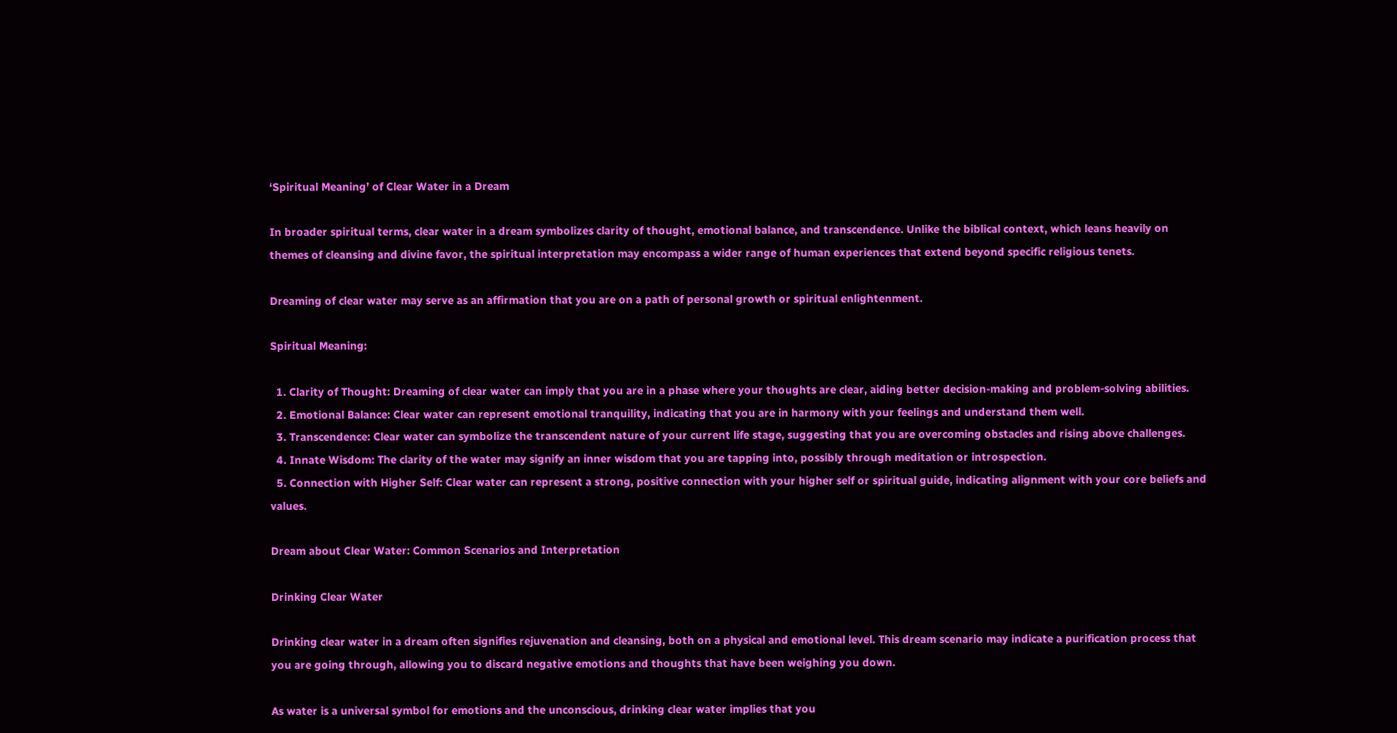‘Spiritual Meaning’ of Clear Water in a Dream

In broader spiritual terms, clear water in a dream symbolizes clarity of thought, emotional balance, and transcendence. Unlike the biblical context, which leans heavily on themes of cleansing and divine favor, the spiritual interpretation may encompass a wider range of human experiences that extend beyond specific religious tenets.

Dreaming of clear water may serve as an affirmation that you are on a path of personal growth or spiritual enlightenment.

Spiritual Meaning:

  1. Clarity of Thought: Dreaming of clear water can imply that you are in a phase where your thoughts are clear, aiding better decision-making and problem-solving abilities.
  2. Emotional Balance: Clear water can represent emotional tranquility, indicating that you are in harmony with your feelings and understand them well.
  3. Transcendence: Clear water can symbolize the transcendent nature of your current life stage, suggesting that you are overcoming obstacles and rising above challenges.
  4. Innate Wisdom: The clarity of the water may signify an inner wisdom that you are tapping into, possibly through meditation or introspection.
  5. Connection with Higher Self: Clear water can represent a strong, positive connection with your higher self or spiritual guide, indicating alignment with your core beliefs and values.

Dream about Clear Water: Common Scenarios and Interpretation

Drinking Clear Water

Drinking clear water in a dream often signifies rejuvenation and cleansing, both on a physical and emotional level. This dream scenario may indicate a purification process that you are going through, allowing you to discard negative emotions and thoughts that have been weighing you down.

As water is a universal symbol for emotions and the unconscious, drinking clear water implies that you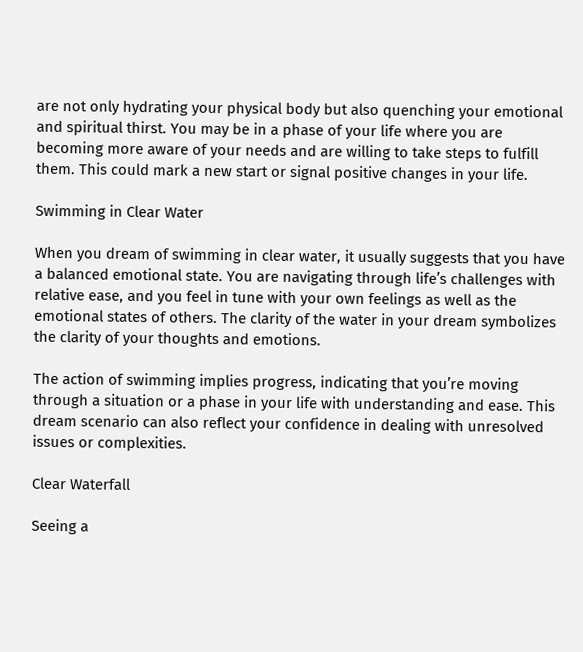are not only hydrating your physical body but also quenching your emotional and spiritual thirst. You may be in a phase of your life where you are becoming more aware of your needs and are willing to take steps to fulfill them. This could mark a new start or signal positive changes in your life.

Swimming in Clear Water

When you dream of swimming in clear water, it usually suggests that you have a balanced emotional state. You are navigating through life’s challenges with relative ease, and you feel in tune with your own feelings as well as the emotional states of others. The clarity of the water in your dream symbolizes the clarity of your thoughts and emotions.

The action of swimming implies progress, indicating that you’re moving through a situation or a phase in your life with understanding and ease. This dream scenario can also reflect your confidence in dealing with unresolved issues or complexities.

Clear Waterfall

Seeing a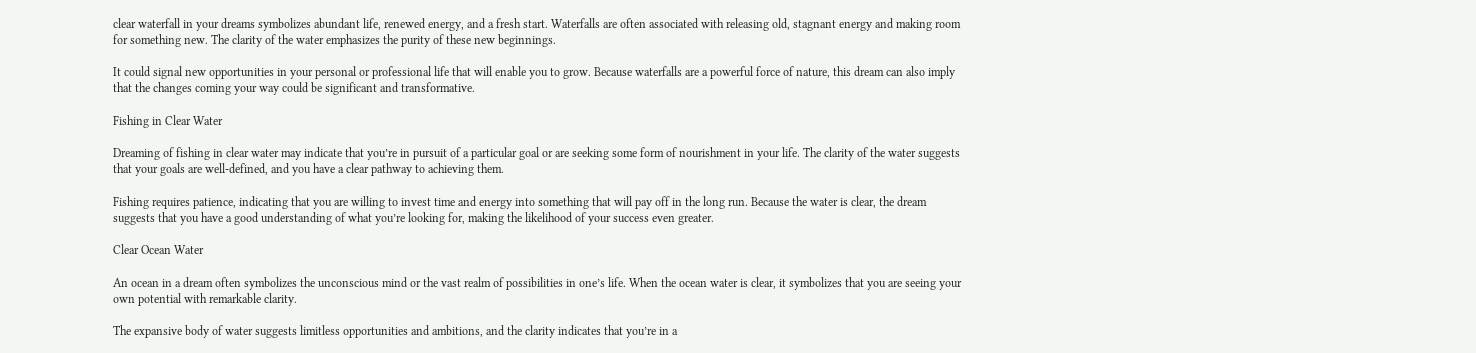clear waterfall in your dreams symbolizes abundant life, renewed energy, and a fresh start. Waterfalls are often associated with releasing old, stagnant energy and making room for something new. The clarity of the water emphasizes the purity of these new beginnings.

It could signal new opportunities in your personal or professional life that will enable you to grow. Because waterfalls are a powerful force of nature, this dream can also imply that the changes coming your way could be significant and transformative.

Fishing in Clear Water

Dreaming of fishing in clear water may indicate that you’re in pursuit of a particular goal or are seeking some form of nourishment in your life. The clarity of the water suggests that your goals are well-defined, and you have a clear pathway to achieving them.

Fishing requires patience, indicating that you are willing to invest time and energy into something that will pay off in the long run. Because the water is clear, the dream suggests that you have a good understanding of what you’re looking for, making the likelihood of your success even greater.

Clear Ocean Water

An ocean in a dream often symbolizes the unconscious mind or the vast realm of possibilities in one’s life. When the ocean water is clear, it symbolizes that you are seeing your own potential with remarkable clarity.

The expansive body of water suggests limitless opportunities and ambitions, and the clarity indicates that you’re in a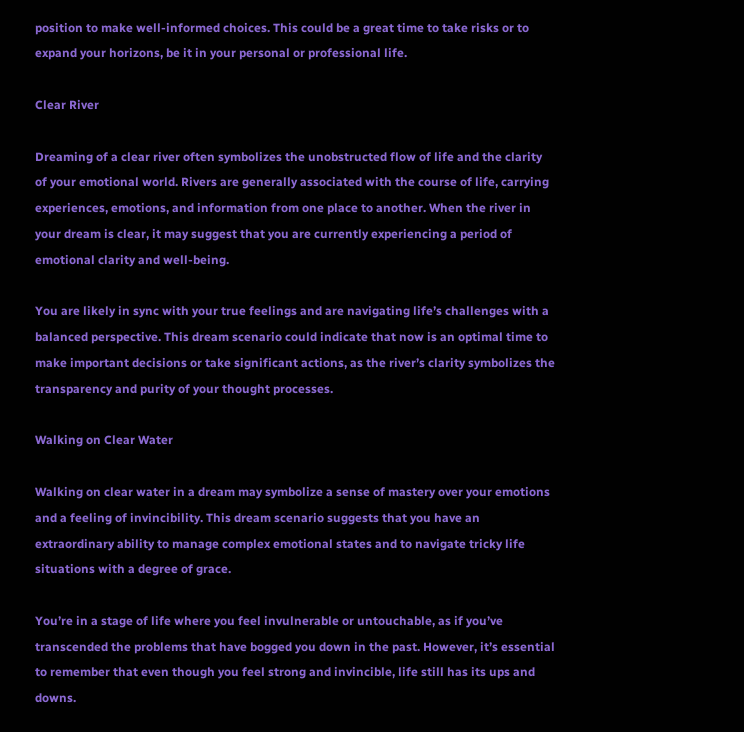position to make well-informed choices. This could be a great time to take risks or to expand your horizons, be it in your personal or professional life.

Clear River

Dreaming of a clear river often symbolizes the unobstructed flow of life and the clarity of your emotional world. Rivers are generally associated with the course of life, carrying experiences, emotions, and information from one place to another. When the river in your dream is clear, it may suggest that you are currently experiencing a period of emotional clarity and well-being.

You are likely in sync with your true feelings and are navigating life’s challenges with a balanced perspective. This dream scenario could indicate that now is an optimal time to make important decisions or take significant actions, as the river’s clarity symbolizes the transparency and purity of your thought processes.

Walking on Clear Water

Walking on clear water in a dream may symbolize a sense of mastery over your emotions and a feeling of invincibility. This dream scenario suggests that you have an extraordinary ability to manage complex emotional states and to navigate tricky life situations with a degree of grace.

You’re in a stage of life where you feel invulnerable or untouchable, as if you’ve transcended the problems that have bogged you down in the past. However, it’s essential to remember that even though you feel strong and invincible, life still has its ups and downs.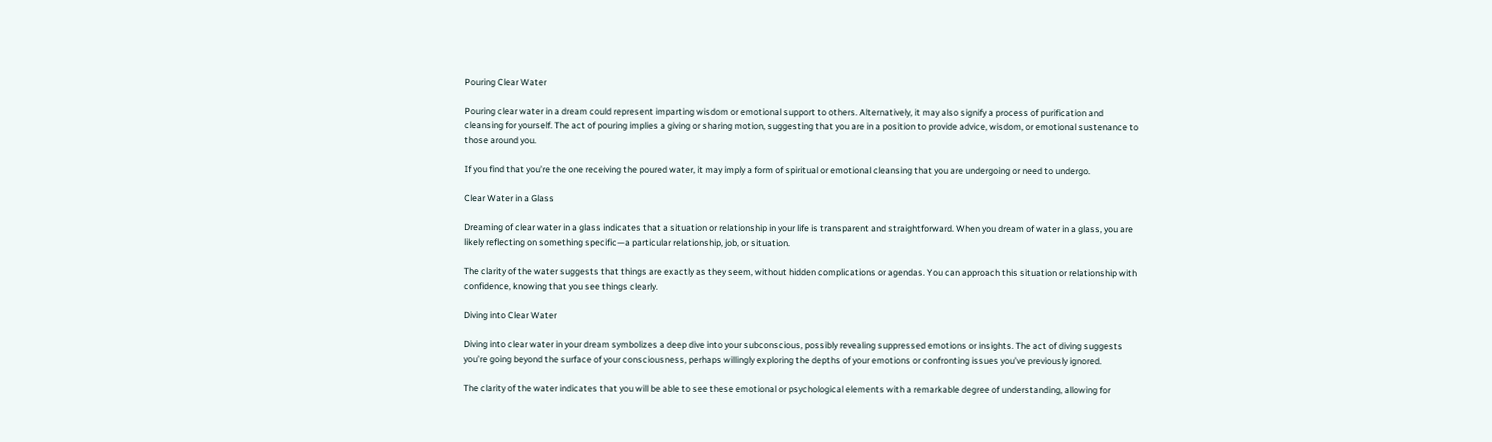Pouring Clear Water

Pouring clear water in a dream could represent imparting wisdom or emotional support to others. Alternatively, it may also signify a process of purification and cleansing for yourself. The act of pouring implies a giving or sharing motion, suggesting that you are in a position to provide advice, wisdom, or emotional sustenance to those around you.

If you find that you’re the one receiving the poured water, it may imply a form of spiritual or emotional cleansing that you are undergoing or need to undergo.

Clear Water in a Glass

Dreaming of clear water in a glass indicates that a situation or relationship in your life is transparent and straightforward. When you dream of water in a glass, you are likely reflecting on something specific—a particular relationship, job, or situation.

The clarity of the water suggests that things are exactly as they seem, without hidden complications or agendas. You can approach this situation or relationship with confidence, knowing that you see things clearly.

Diving into Clear Water

Diving into clear water in your dream symbolizes a deep dive into your subconscious, possibly revealing suppressed emotions or insights. The act of diving suggests you’re going beyond the surface of your consciousness, perhaps willingly exploring the depths of your emotions or confronting issues you’ve previously ignored.

The clarity of the water indicates that you will be able to see these emotional or psychological elements with a remarkable degree of understanding, allowing for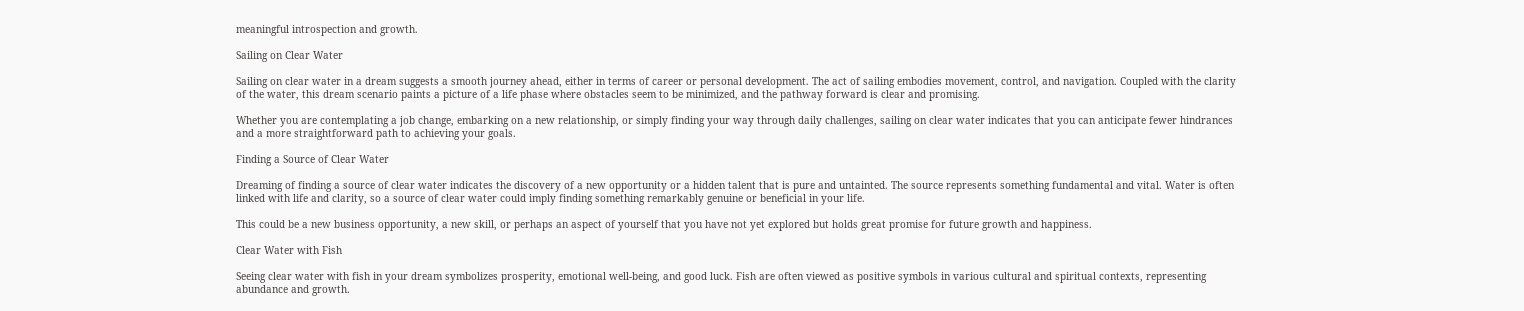meaningful introspection and growth.

Sailing on Clear Water

Sailing on clear water in a dream suggests a smooth journey ahead, either in terms of career or personal development. The act of sailing embodies movement, control, and navigation. Coupled with the clarity of the water, this dream scenario paints a picture of a life phase where obstacles seem to be minimized, and the pathway forward is clear and promising.

Whether you are contemplating a job change, embarking on a new relationship, or simply finding your way through daily challenges, sailing on clear water indicates that you can anticipate fewer hindrances and a more straightforward path to achieving your goals.

Finding a Source of Clear Water

Dreaming of finding a source of clear water indicates the discovery of a new opportunity or a hidden talent that is pure and untainted. The source represents something fundamental and vital. Water is often linked with life and clarity, so a source of clear water could imply finding something remarkably genuine or beneficial in your life.

This could be a new business opportunity, a new skill, or perhaps an aspect of yourself that you have not yet explored but holds great promise for future growth and happiness.

Clear Water with Fish

Seeing clear water with fish in your dream symbolizes prosperity, emotional well-being, and good luck. Fish are often viewed as positive symbols in various cultural and spiritual contexts, representing abundance and growth.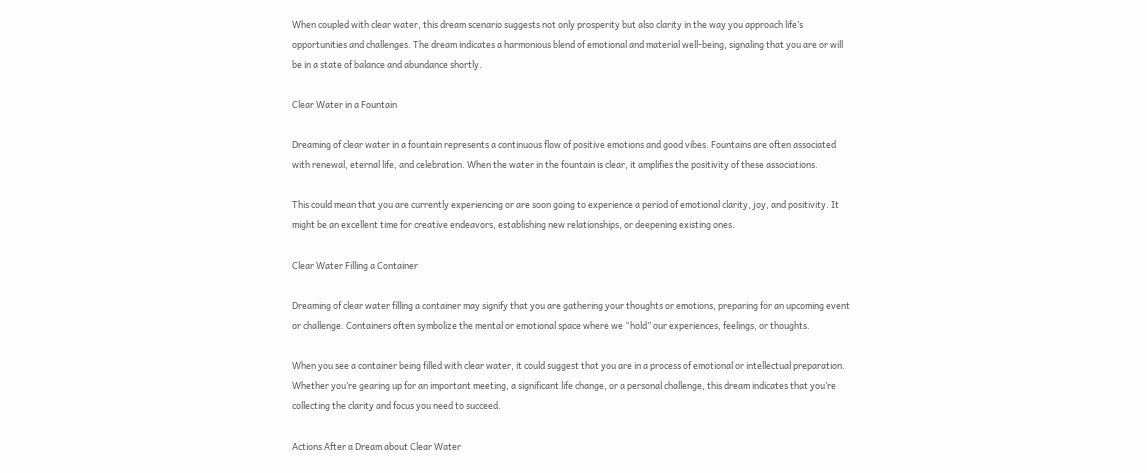When coupled with clear water, this dream scenario suggests not only prosperity but also clarity in the way you approach life’s opportunities and challenges. The dream indicates a harmonious blend of emotional and material well-being, signaling that you are or will be in a state of balance and abundance shortly.

Clear Water in a Fountain

Dreaming of clear water in a fountain represents a continuous flow of positive emotions and good vibes. Fountains are often associated with renewal, eternal life, and celebration. When the water in the fountain is clear, it amplifies the positivity of these associations.

This could mean that you are currently experiencing or are soon going to experience a period of emotional clarity, joy, and positivity. It might be an excellent time for creative endeavors, establishing new relationships, or deepening existing ones.

Clear Water Filling a Container

Dreaming of clear water filling a container may signify that you are gathering your thoughts or emotions, preparing for an upcoming event or challenge. Containers often symbolize the mental or emotional space where we “hold” our experiences, feelings, or thoughts.

When you see a container being filled with clear water, it could suggest that you are in a process of emotional or intellectual preparation. Whether you’re gearing up for an important meeting, a significant life change, or a personal challenge, this dream indicates that you’re collecting the clarity and focus you need to succeed.

Actions After a Dream about Clear Water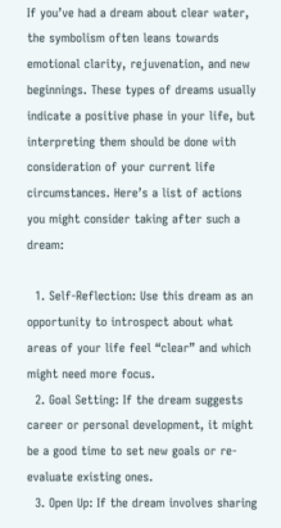If you’ve had a dream about clear water, the symbolism often leans towards emotional clarity, rejuvenation, and new beginnings. These types of dreams usually indicate a positive phase in your life, but interpreting them should be done with consideration of your current life circumstances. Here’s a list of actions you might consider taking after such a dream:

  1. Self-Reflection: Use this dream as an opportunity to introspect about what areas of your life feel “clear” and which might need more focus.
  2. Goal Setting: If the dream suggests career or personal development, it might be a good time to set new goals or re-evaluate existing ones.
  3. Open Up: If the dream involves sharing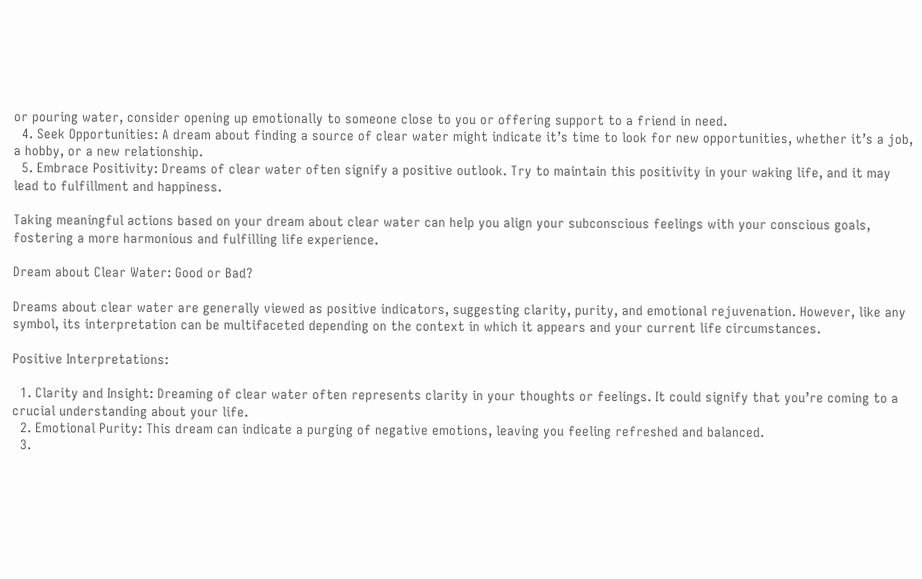or pouring water, consider opening up emotionally to someone close to you or offering support to a friend in need.
  4. Seek Opportunities: A dream about finding a source of clear water might indicate it’s time to look for new opportunities, whether it’s a job, a hobby, or a new relationship.
  5. Embrace Positivity: Dreams of clear water often signify a positive outlook. Try to maintain this positivity in your waking life, and it may lead to fulfillment and happiness.

Taking meaningful actions based on your dream about clear water can help you align your subconscious feelings with your conscious goals, fostering a more harmonious and fulfilling life experience.

Dream about Clear Water: Good or Bad?

Dreams about clear water are generally viewed as positive indicators, suggesting clarity, purity, and emotional rejuvenation. However, like any symbol, its interpretation can be multifaceted depending on the context in which it appears and your current life circumstances.

Positive Interpretations:

  1. Clarity and Insight: Dreaming of clear water often represents clarity in your thoughts or feelings. It could signify that you’re coming to a crucial understanding about your life.
  2. Emotional Purity: This dream can indicate a purging of negative emotions, leaving you feeling refreshed and balanced.
  3.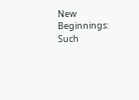New Beginnings: Such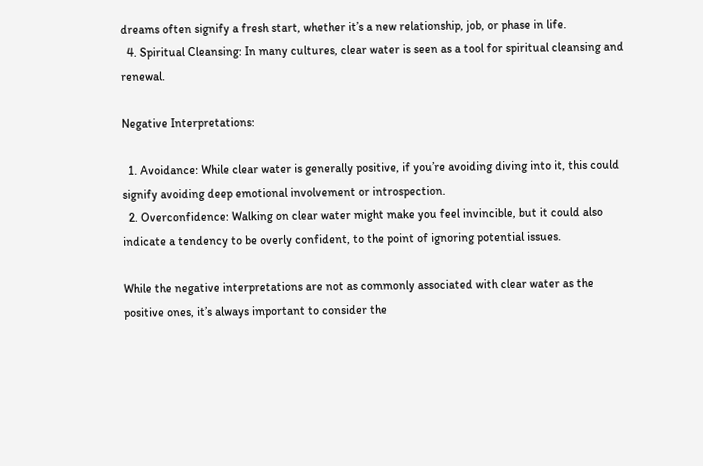dreams often signify a fresh start, whether it’s a new relationship, job, or phase in life.
  4. Spiritual Cleansing: In many cultures, clear water is seen as a tool for spiritual cleansing and renewal.

Negative Interpretations:

  1. Avoidance: While clear water is generally positive, if you’re avoiding diving into it, this could signify avoiding deep emotional involvement or introspection.
  2. Overconfidence: Walking on clear water might make you feel invincible, but it could also indicate a tendency to be overly confident, to the point of ignoring potential issues.

While the negative interpretations are not as commonly associated with clear water as the positive ones, it’s always important to consider the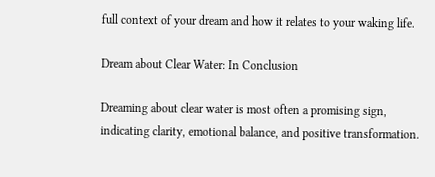full context of your dream and how it relates to your waking life.

Dream about Clear Water: In Conclusion

Dreaming about clear water is most often a promising sign, indicating clarity, emotional balance, and positive transformation.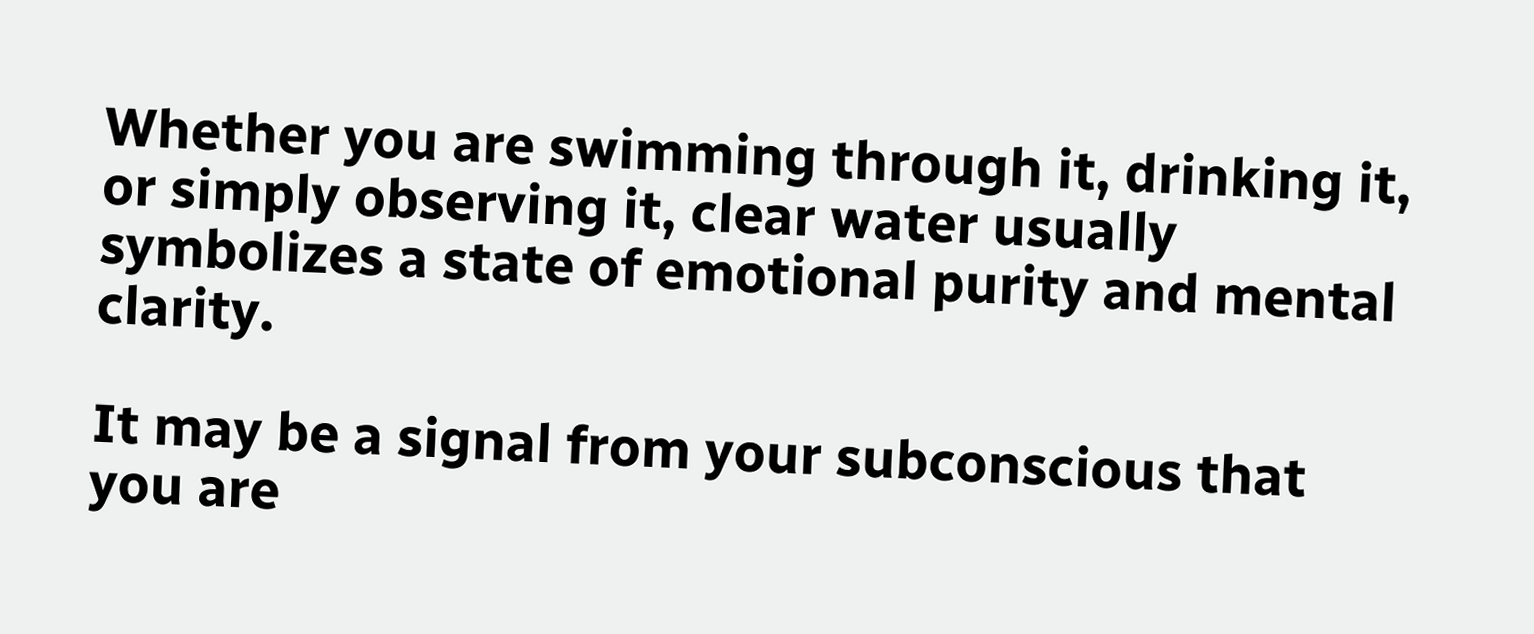Whether you are swimming through it, drinking it, or simply observing it, clear water usually symbolizes a state of emotional purity and mental clarity.

It may be a signal from your subconscious that you are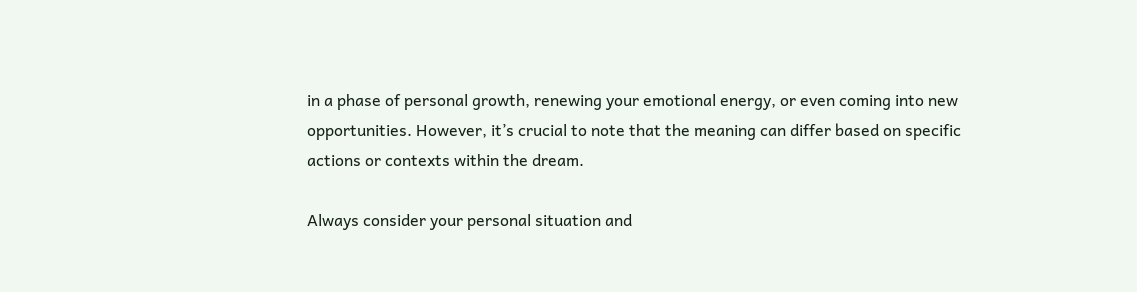in a phase of personal growth, renewing your emotional energy, or even coming into new opportunities. However, it’s crucial to note that the meaning can differ based on specific actions or contexts within the dream.

Always consider your personal situation and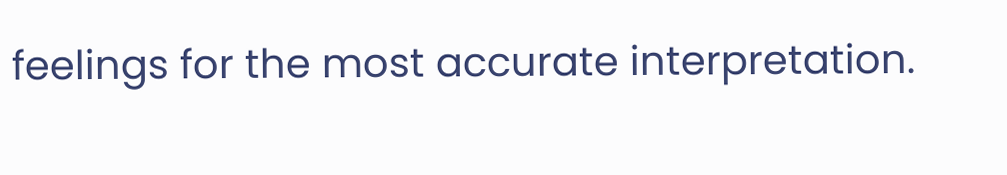feelings for the most accurate interpretation.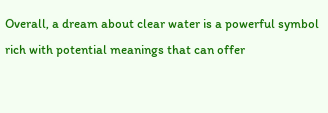Overall, a dream about clear water is a powerful symbol rich with potential meanings that can offer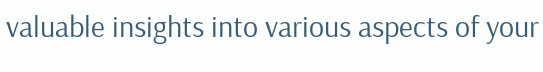valuable insights into various aspects of your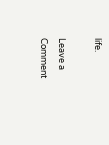life.

Leave a Comment